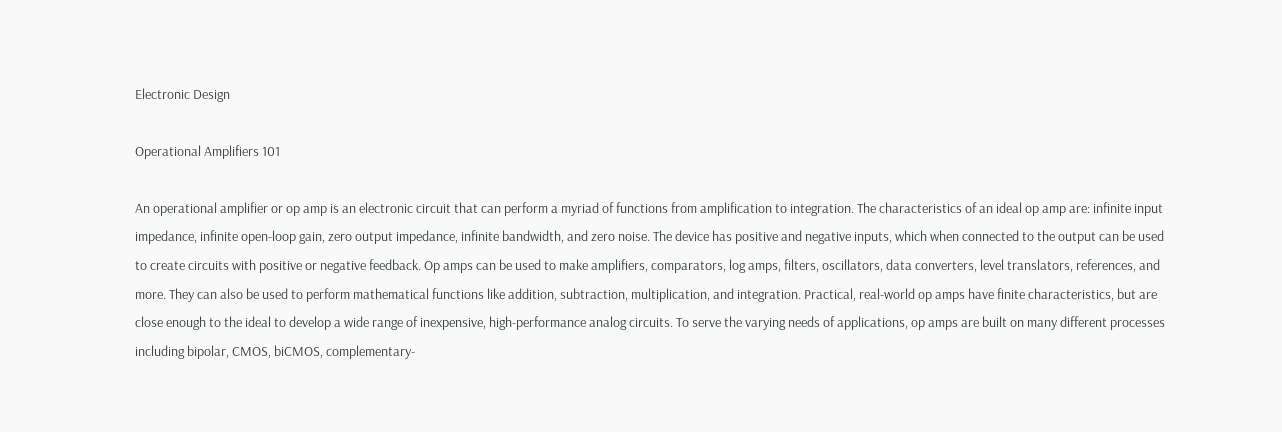Electronic Design

Operational Amplifiers 101

An operational amplifier or op amp is an electronic circuit that can perform a myriad of functions from amplification to integration. The characteristics of an ideal op amp are: infinite input impedance, infinite open-loop gain, zero output impedance, infinite bandwidth, and zero noise. The device has positive and negative inputs, which when connected to the output can be used to create circuits with positive or negative feedback. Op amps can be used to make amplifiers, comparators, log amps, filters, oscillators, data converters, level translators, references, and more. They can also be used to perform mathematical functions like addition, subtraction, multiplication, and integration. Practical, real-world op amps have finite characteristics, but are close enough to the ideal to develop a wide range of inexpensive, high-performance analog circuits. To serve the varying needs of applications, op amps are built on many different processes including bipolar, CMOS, biCMOS, complementary-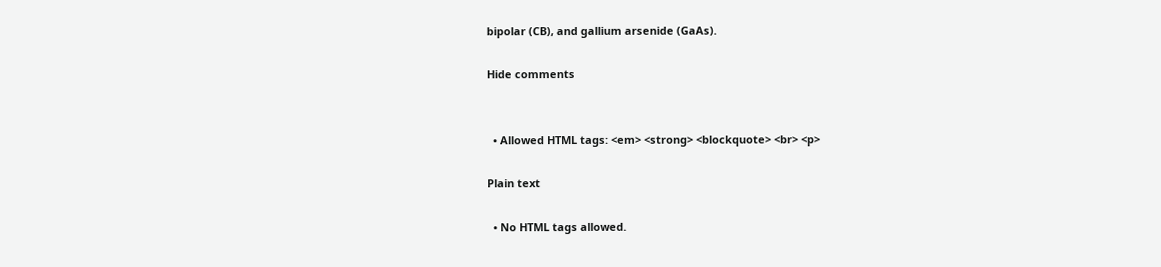bipolar (CB), and gallium arsenide (GaAs).

Hide comments


  • Allowed HTML tags: <em> <strong> <blockquote> <br> <p>

Plain text

  • No HTML tags allowed.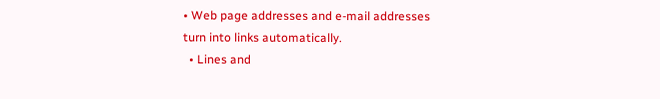• Web page addresses and e-mail addresses turn into links automatically.
  • Lines and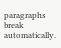paragraphs break automatically.